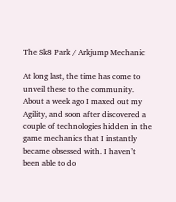The Sk8 Park / Arkjump Mechanic

At long last, the time has come to unveil these to the community. About a week ago I maxed out my Agility, and soon after discovered a couple of technologies hidden in the game mechanics that I instantly became obsessed with. I haven’t been able to do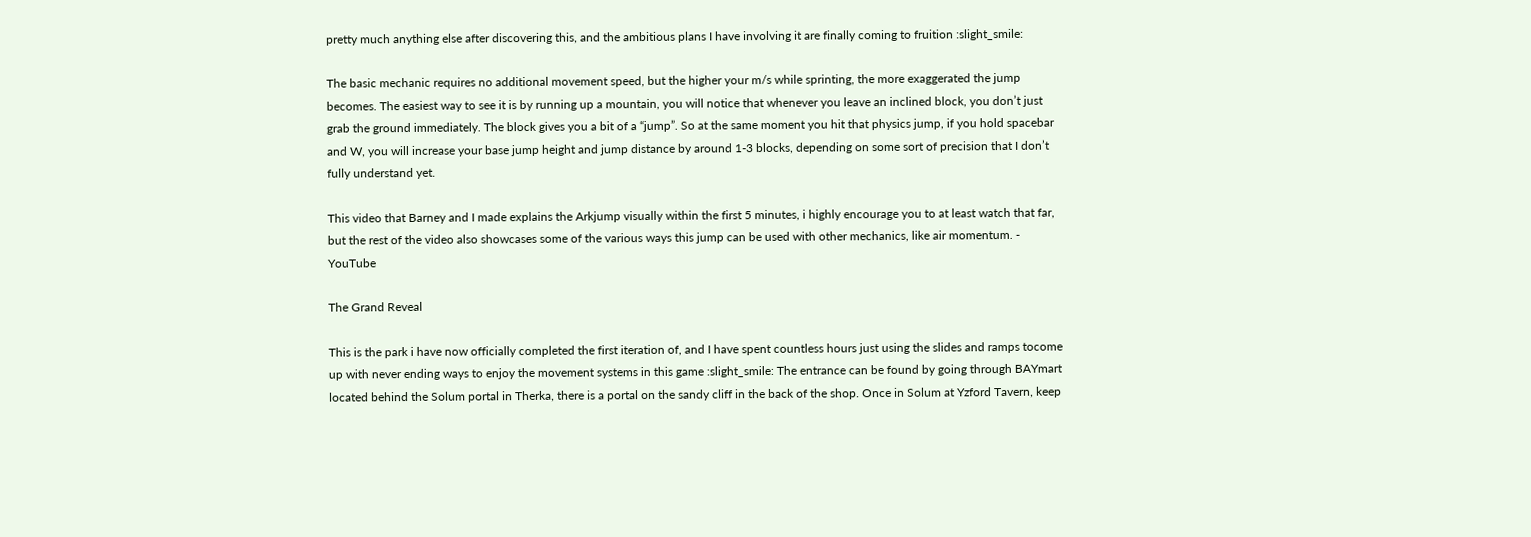pretty much anything else after discovering this, and the ambitious plans I have involving it are finally coming to fruition :slight_smile:

The basic mechanic requires no additional movement speed, but the higher your m/s while sprinting, the more exaggerated the jump becomes. The easiest way to see it is by running up a mountain, you will notice that whenever you leave an inclined block, you don’t just grab the ground immediately. The block gives you a bit of a “jump”. So at the same moment you hit that physics jump, if you hold spacebar and W, you will increase your base jump height and jump distance by around 1-3 blocks, depending on some sort of precision that I don’t fully understand yet.

This video that Barney and I made explains the Arkjump visually within the first 5 minutes, i highly encourage you to at least watch that far, but the rest of the video also showcases some of the various ways this jump can be used with other mechanics, like air momentum. - YouTube

The Grand Reveal

This is the park i have now officially completed the first iteration of, and I have spent countless hours just using the slides and ramps tocome up with never ending ways to enjoy the movement systems in this game :slight_smile: The entrance can be found by going through BAYmart located behind the Solum portal in Therka, there is a portal on the sandy cliff in the back of the shop. Once in Solum at Yzford Tavern, keep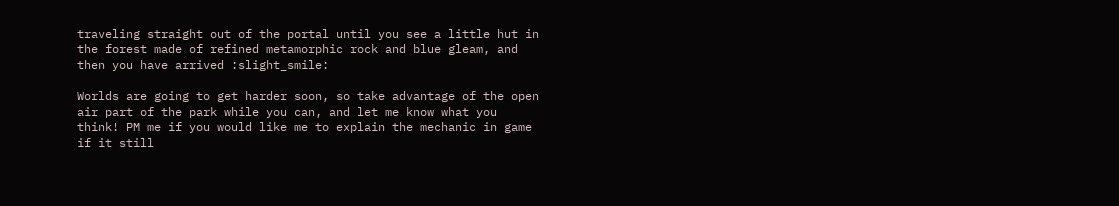traveling straight out of the portal until you see a little hut in the forest made of refined metamorphic rock and blue gleam, and then you have arrived :slight_smile:

Worlds are going to get harder soon, so take advantage of the open air part of the park while you can, and let me know what you think! PM me if you would like me to explain the mechanic in game if it still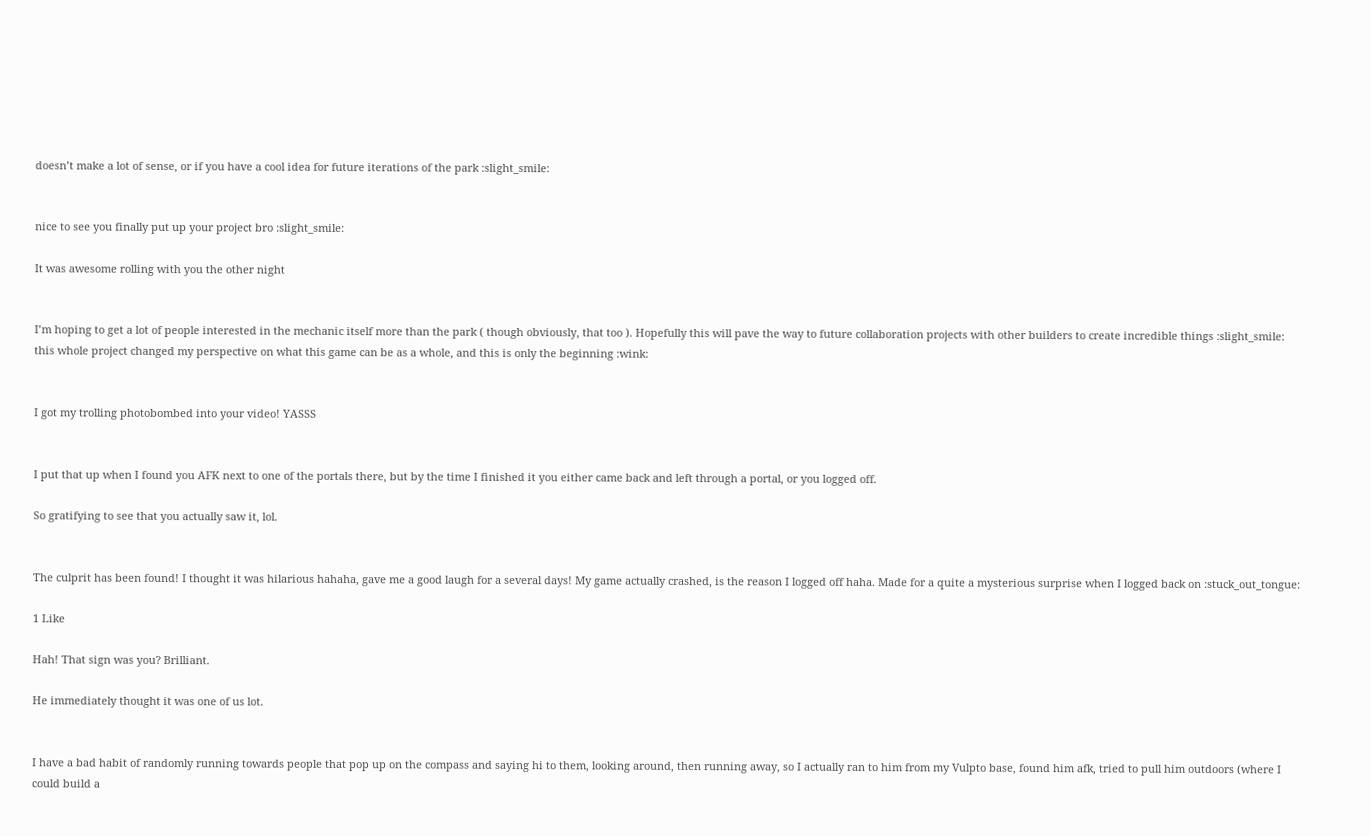doesn’t make a lot of sense, or if you have a cool idea for future iterations of the park :slight_smile:


nice to see you finally put up your project bro :slight_smile:

It was awesome rolling with you the other night


I’m hoping to get a lot of people interested in the mechanic itself more than the park ( though obviously, that too ). Hopefully this will pave the way to future collaboration projects with other builders to create incredible things :slight_smile: this whole project changed my perspective on what this game can be as a whole, and this is only the beginning :wink:


I got my trolling photobombed into your video! YASSS


I put that up when I found you AFK next to one of the portals there, but by the time I finished it you either came back and left through a portal, or you logged off.

So gratifying to see that you actually saw it, lol.


The culprit has been found! I thought it was hilarious hahaha, gave me a good laugh for a several days! My game actually crashed, is the reason I logged off haha. Made for a quite a mysterious surprise when I logged back on :stuck_out_tongue:

1 Like

Hah! That sign was you? Brilliant.

He immediately thought it was one of us lot.


I have a bad habit of randomly running towards people that pop up on the compass and saying hi to them, looking around, then running away, so I actually ran to him from my Vulpto base, found him afk, tried to pull him outdoors (where I could build a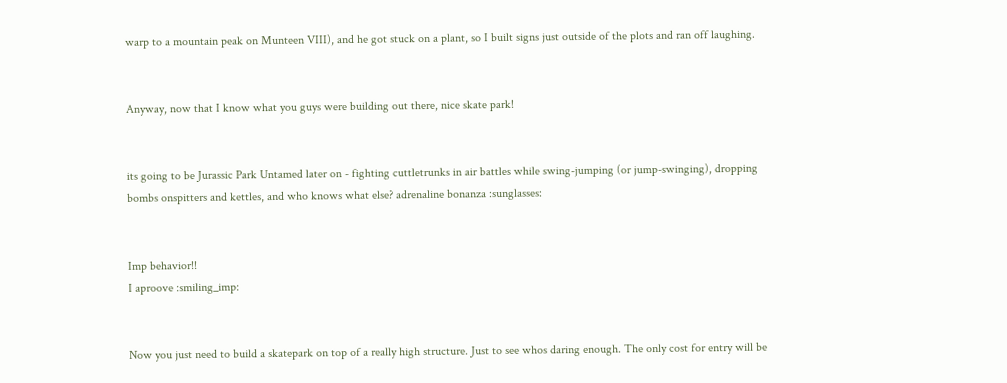warp to a mountain peak on Munteen VIII), and he got stuck on a plant, so I built signs just outside of the plots and ran off laughing.


Anyway, now that I know what you guys were building out there, nice skate park!


its going to be Jurassic Park Untamed later on - fighting cuttletrunks in air battles while swing-jumping (or jump-swinging), dropping bombs onspitters and kettles, and who knows what else? adrenaline bonanza :sunglasses:


Imp behavior!!
I aproove :smiling_imp:


Now you just need to build a skatepark on top of a really high structure. Just to see whos daring enough. The only cost for entry will be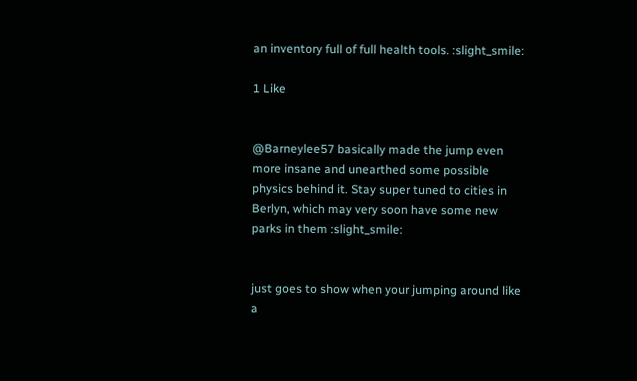an inventory full of full health tools. :slight_smile:

1 Like


@Barneylee57 basically made the jump even more insane and unearthed some possible physics behind it. Stay super tuned to cities in Berlyn, which may very soon have some new parks in them :slight_smile:


just goes to show when your jumping around like a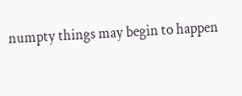numpty things may begin to happen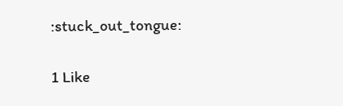:stuck_out_tongue:

1 Like